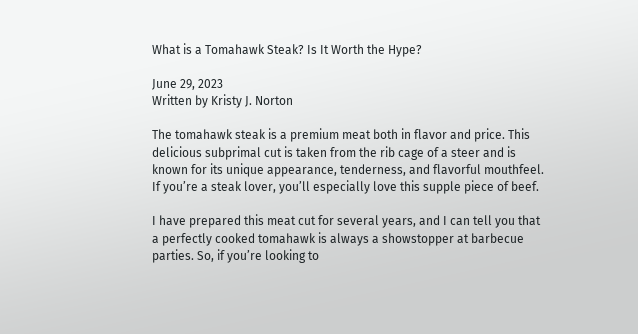What is a Tomahawk Steak? Is It Worth the Hype?

June 29, 2023
Written by Kristy J. Norton

The tomahawk steak is a premium meat both in flavor and price. This delicious subprimal cut is taken from the rib cage of a steer and is known for its unique appearance, tenderness, and flavorful mouthfeel. If you’re a steak lover, you’ll especially love this supple piece of beef.

I have prepared this meat cut for several years, and I can tell you that a perfectly cooked tomahawk is always a showstopper at barbecue parties. So, if you’re looking to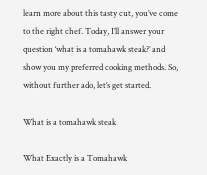learn more about this tasty cut, you’ve come to the right chef. Today, I’ll answer your question ‘what is a tomahawk steak?’ and show you my preferred cooking methods. So, without further ado, let’s get started.

What is a tomahawk steak

What Exactly is a Tomahawk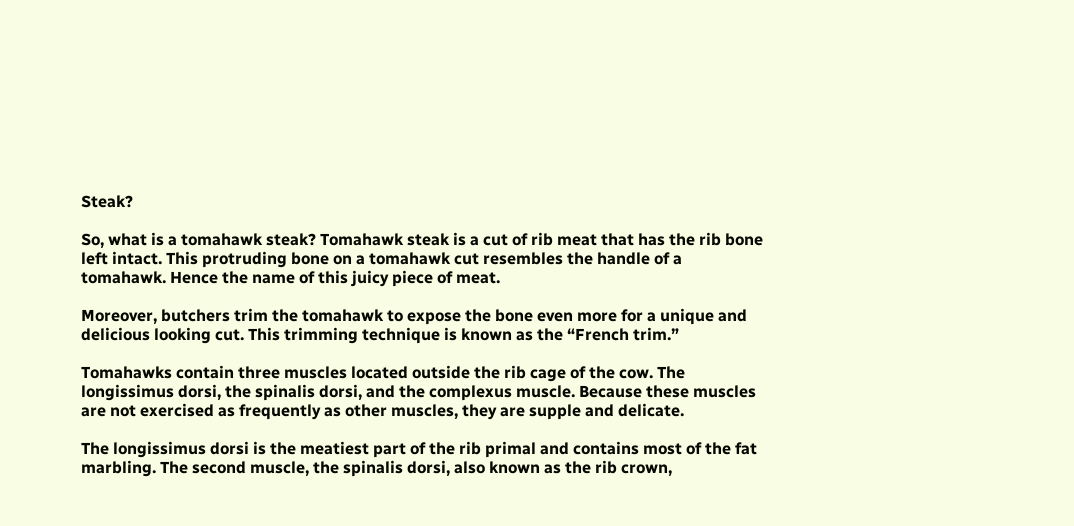Steak?

So, what is a tomahawk steak? Tomahawk steak is a cut of rib meat that has the rib bone left intact. This protruding bone on a tomahawk cut resembles the handle of a tomahawk. Hence the name of this juicy piece of meat.

Moreover, butchers trim the tomahawk to expose the bone even more for a unique and delicious looking cut. This trimming technique is known as the “French trim.”

Tomahawks contain three muscles located outside the rib cage of the cow. The longissimus dorsi, the spinalis dorsi, and the complexus muscle. Because these muscles are not exercised as frequently as other muscles, they are supple and delicate.

The longissimus dorsi is the meatiest part of the rib primal and contains most of the fat marbling. The second muscle, the spinalis dorsi, also known as the rib crown,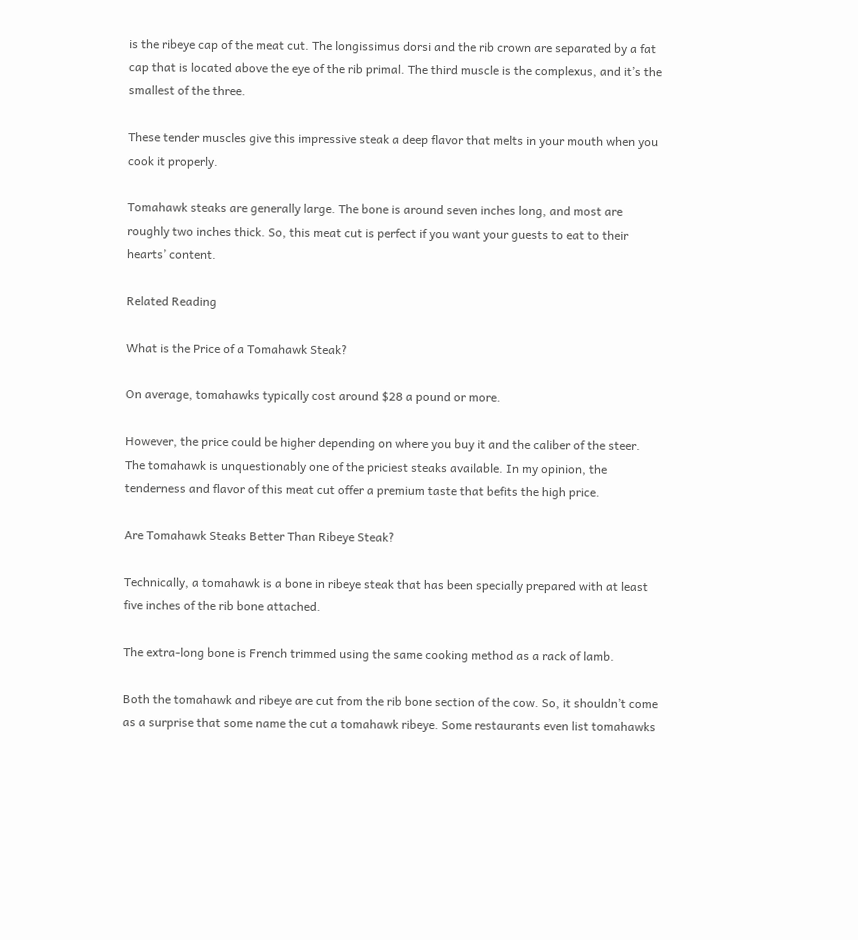is the ribeye cap of the meat cut. The longissimus dorsi and the rib crown are separated by a fat cap that is located above the eye of the rib primal. The third muscle is the complexus, and it’s the smallest of the three.

These tender muscles give this impressive steak a deep flavor that melts in your mouth when you cook it properly.

Tomahawk steaks are generally large. The bone is around seven inches long, and most are roughly two inches thick. So, this meat cut is perfect if you want your guests to eat to their hearts’ content.

Related Reading

What is the Price of a Tomahawk Steak?

On average, tomahawks typically cost around $28 a pound or more.

However, the price could be higher depending on where you buy it and the caliber of the steer. The tomahawk is unquestionably one of the priciest steaks available. In my opinion, the tenderness and flavor of this meat cut offer a premium taste that befits the high price.

Are Tomahawk Steaks Better Than Ribeye Steak?

Technically, a tomahawk is a bone in ribeye steak that has been specially prepared with at least five inches of the rib bone attached.

The extra-long bone is French trimmed using the same cooking method as a rack of lamb.

Both the tomahawk and ribeye are cut from the rib bone section of the cow. So, it shouldn’t come as a surprise that some name the cut a tomahawk ribeye. Some restaurants even list tomahawks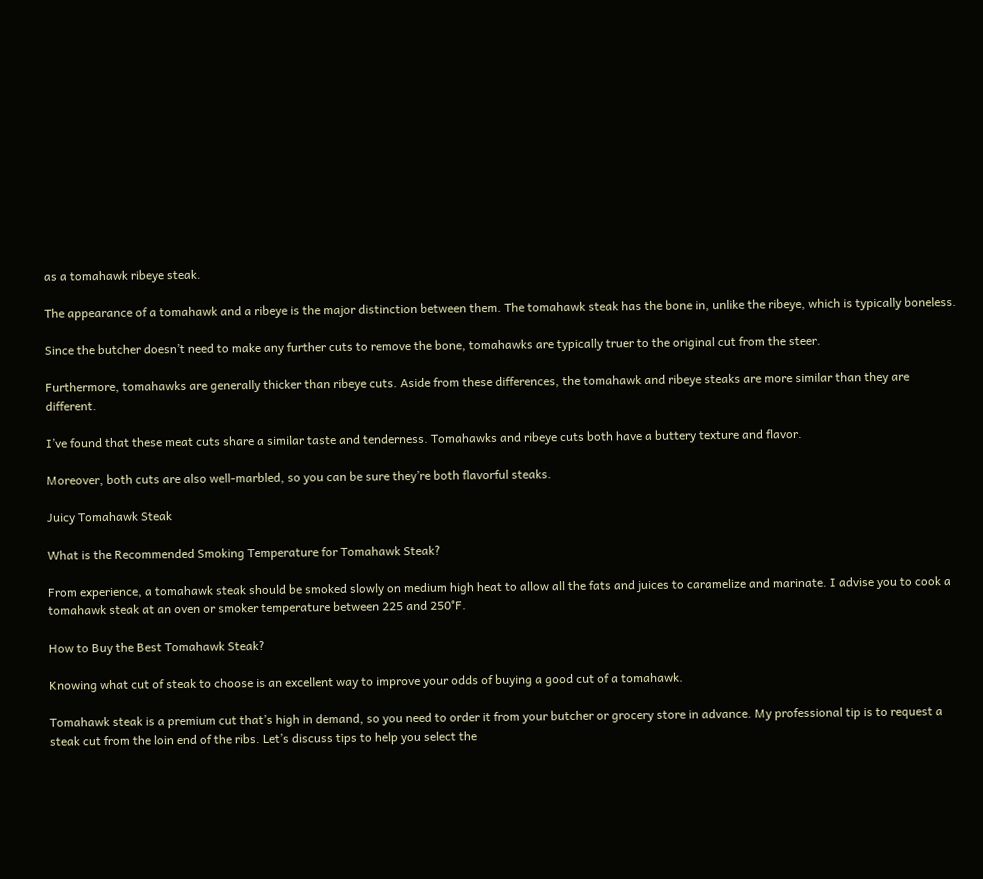as a tomahawk ribeye steak.

The appearance of a tomahawk and a ribeye is the major distinction between them. The tomahawk steak has the bone in, unlike the ribeye, which is typically boneless.

Since the butcher doesn’t need to make any further cuts to remove the bone, tomahawks are typically truer to the original cut from the steer.

Furthermore, tomahawks are generally thicker than ribeye cuts. Aside from these differences, the tomahawk and ribeye steaks are more similar than they are different.

I’ve found that these meat cuts share a similar taste and tenderness. Tomahawks and ribeye cuts both have a buttery texture and flavor.

Moreover, both cuts are also well-marbled, so you can be sure they’re both flavorful steaks.

Juicy Tomahawk Steak

What is the Recommended Smoking Temperature for Tomahawk Steak?

From experience, a tomahawk steak should be smoked slowly on medium high heat to allow all the fats and juices to caramelize and marinate. I advise you to cook a tomahawk steak at an oven or smoker temperature between 225 and 250°F.

How to Buy the Best Tomahawk Steak?

Knowing what cut of steak to choose is an excellent way to improve your odds of buying a good cut of a tomahawk.

Tomahawk steak is a premium cut that’s high in demand, so you need to order it from your butcher or grocery store in advance. My professional tip is to request a steak cut from the loin end of the ribs. Let’s discuss tips to help you select the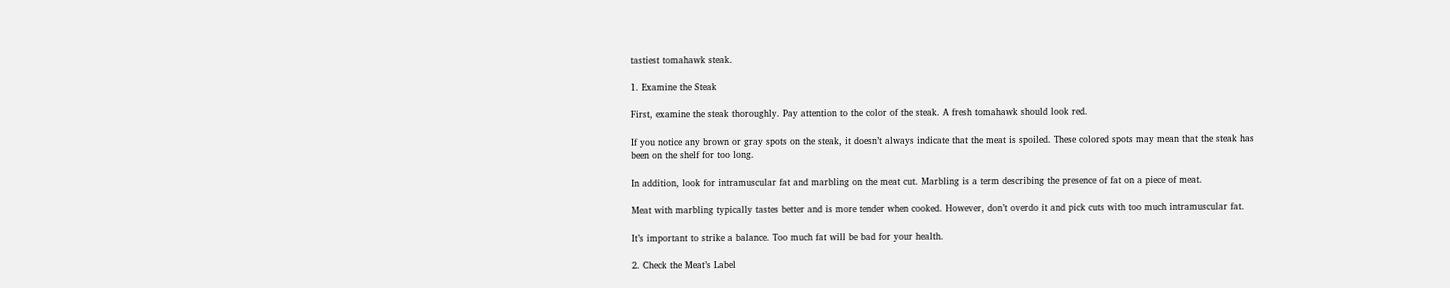tastiest tomahawk steak.

1. Examine the Steak

First, examine the steak thoroughly. Pay attention to the color of the steak. A fresh tomahawk should look red.

If you notice any brown or gray spots on the steak, it doesn’t always indicate that the meat is spoiled. These colored spots may mean that the steak has been on the shelf for too long.

In addition, look for intramuscular fat and marbling on the meat cut. Marbling is a term describing the presence of fat on a piece of meat.

Meat with marbling typically tastes better and is more tender when cooked. However, don’t overdo it and pick cuts with too much intramuscular fat.

It’s important to strike a balance. Too much fat will be bad for your health.

2. Check the Meat’s Label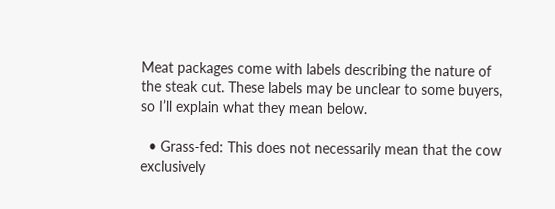Meat packages come with labels describing the nature of the steak cut. These labels may be unclear to some buyers, so I’ll explain what they mean below.

  • Grass-fed: This does not necessarily mean that the cow exclusively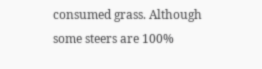consumed grass. Although some steers are 100%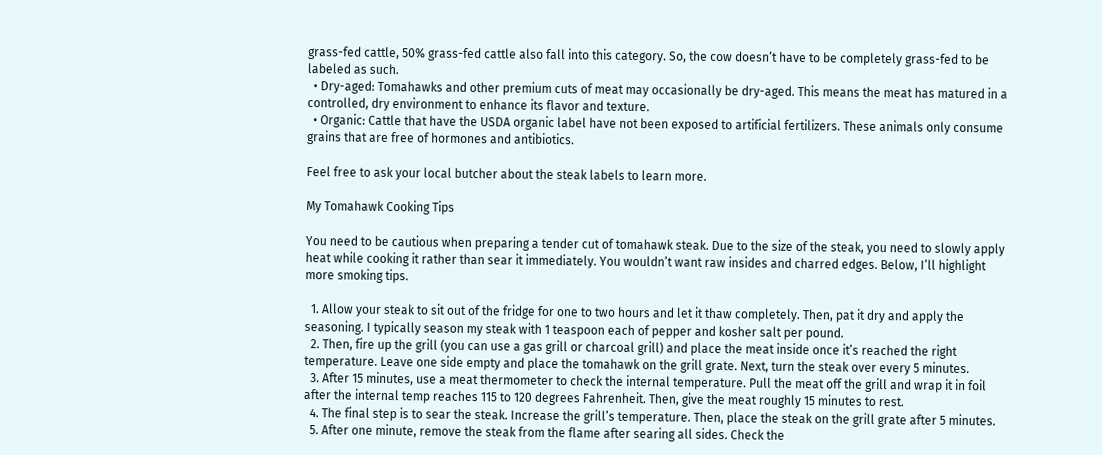grass-fed cattle, 50% grass-fed cattle also fall into this category. So, the cow doesn’t have to be completely grass-fed to be labeled as such.
  • Dry-aged: Tomahawks and other premium cuts of meat may occasionally be dry-aged. This means the meat has matured in a controlled, dry environment to enhance its flavor and texture.
  • Organic: Cattle that have the USDA organic label have not been exposed to artificial fertilizers. These animals only consume grains that are free of hormones and antibiotics.

Feel free to ask your local butcher about the steak labels to learn more.

My Tomahawk Cooking Tips

You need to be cautious when preparing a tender cut of tomahawk steak. Due to the size of the steak, you need to slowly apply heat while cooking it rather than sear it immediately. You wouldn’t want raw insides and charred edges. Below, I’ll highlight more smoking tips.

  1. Allow your steak to sit out of the fridge for one to two hours and let it thaw completely. Then, pat it dry and apply the seasoning. I typically season my steak with 1 teaspoon each of pepper and kosher salt per pound.
  2. Then, fire up the grill (you can use a gas grill or charcoal grill) and place the meat inside once it’s reached the right temperature. Leave one side empty and place the tomahawk on the grill grate. Next, turn the steak over every 5 minutes.
  3. After 15 minutes, use a meat thermometer to check the internal temperature. Pull the meat off the grill and wrap it in foil after the internal temp reaches 115 to 120 degrees Fahrenheit. Then, give the meat roughly 15 minutes to rest.
  4. The final step is to sear the steak. Increase the grill’s temperature. Then, place the steak on the grill grate after 5 minutes.
  5. After one minute, remove the steak from the flame after searing all sides. Check the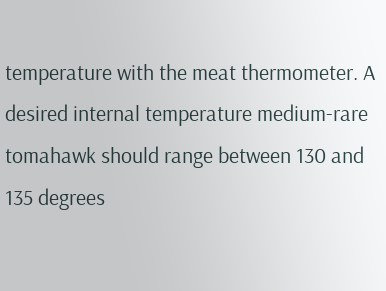temperature with the meat thermometer. A desired internal temperature medium-rare tomahawk should range between 130 and 135 degrees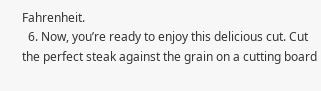Fahrenheit.
  6. Now, you’re ready to enjoy this delicious cut. Cut the perfect steak against the grain on a cutting board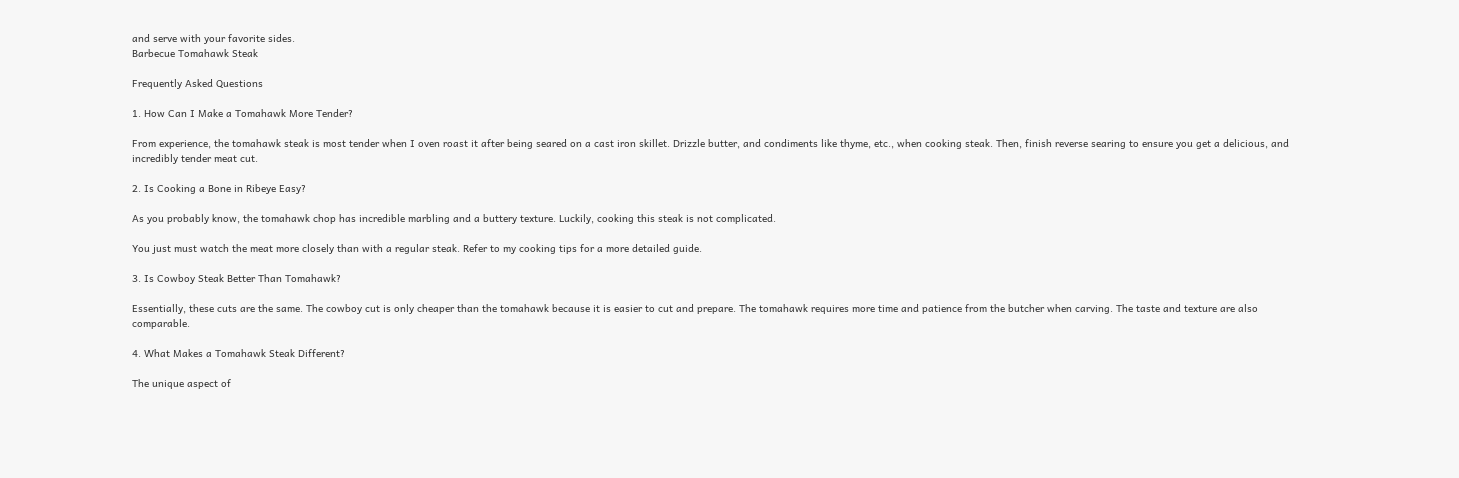and serve with your favorite sides.
Barbecue Tomahawk Steak

Frequently Asked Questions

1. How Can I Make a Tomahawk More Tender?

From experience, the tomahawk steak is most tender when I oven roast it after being seared on a cast iron skillet. Drizzle butter, and condiments like thyme, etc., when cooking steak. Then, finish reverse searing to ensure you get a delicious, and incredibly tender meat cut.

2. Is Cooking a Bone in Ribeye Easy?

As you probably know, the tomahawk chop has incredible marbling and a buttery texture. Luckily, cooking this steak is not complicated.

You just must watch the meat more closely than with a regular steak. Refer to my cooking tips for a more detailed guide.

3. Is Cowboy Steak Better Than Tomahawk?

Essentially, these cuts are the same. The cowboy cut is only cheaper than the tomahawk because it is easier to cut and prepare. The tomahawk requires more time and patience from the butcher when carving. The taste and texture are also comparable.

4. What Makes a Tomahawk Steak Different?

The unique aspect of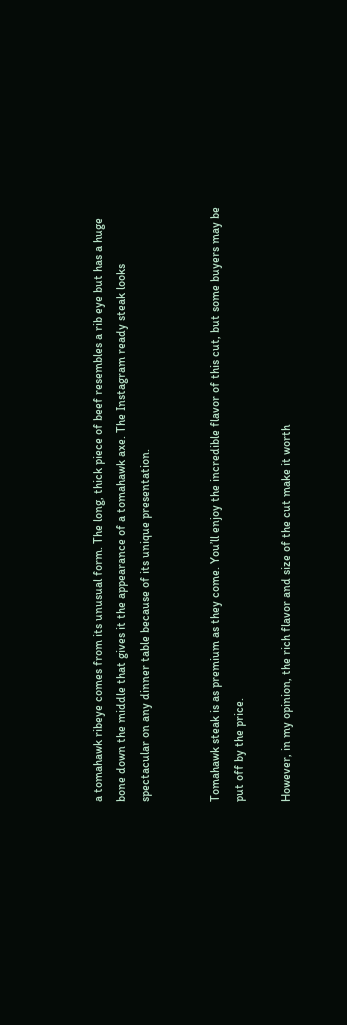a tomahawk ribeye comes from its unusual form. The long, thick piece of beef resembles a rib eye but has a huge bone down the middle that gives it the appearance of a tomahawk axe. The Instagram ready steak looks spectacular on any dinner table because of its unique presentation.


Tomahawk steak is as premium as they come. You’ll enjoy the incredible flavor of this cut, but some buyers may be put off by the price.

However, in my opinion, the rich flavor and size of the cut make it worth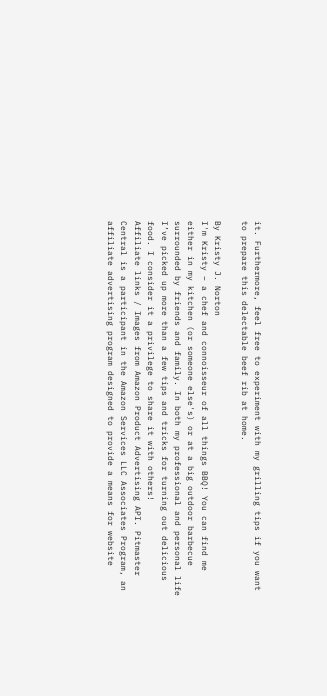it. Furthermore, feel free to experiment with my grilling tips if you want to prepare this delectable beef rib at home.

By Kristy J. Norton
I'm Kristy – a chef and connoisseur of all things BBQ! You can find me either in my kitchen (or someone else's) or at a big outdoor barbecue surrounded by friends and family. In both my professional and personal life I’ve picked up more than a few tips and tricks for turning out delicious food. I consider it a privilege to share it with others!
Affiliate links / Images from Amazon Product Advertising API. Pitmaster Central is a participant in the Amazon Services LLC Associates Program, an affiliate advertising program designed to provide a means for website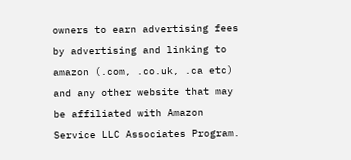owners to earn advertising fees by advertising and linking to amazon (.com, .co.uk, .ca etc) and any other website that may be affiliated with Amazon Service LLC Associates Program.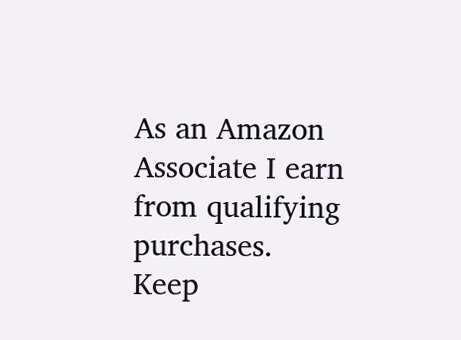As an Amazon Associate I earn from qualifying purchases.
Keep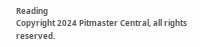Reading
Copyright 2024 Pitmaster Central, all rights reserved.